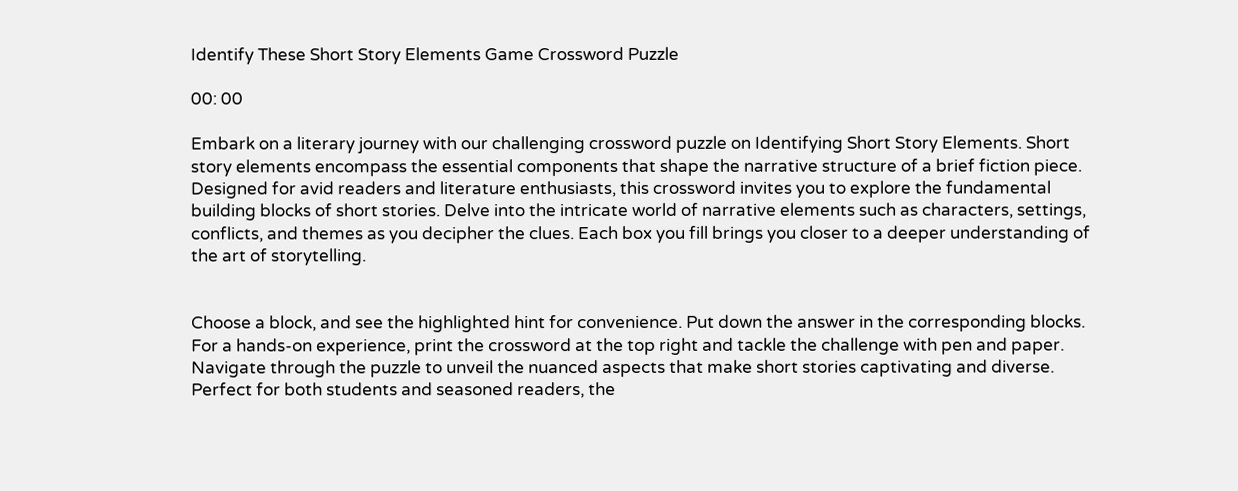Identify These Short Story Elements Game Crossword Puzzle

00: 00

Embark on a literary journey with our challenging crossword puzzle on Identifying Short Story Elements. Short story elements encompass the essential components that shape the narrative structure of a brief fiction piece. Designed for avid readers and literature enthusiasts, this crossword invites you to explore the fundamental building blocks of short stories. Delve into the intricate world of narrative elements such as characters, settings, conflicts, and themes as you decipher the clues. Each box you fill brings you closer to a deeper understanding of the art of storytelling.


Choose a block, and see the highlighted hint for convenience. Put down the answer in the corresponding blocks. For a hands-on experience, print the crossword at the top right and tackle the challenge with pen and paper. Navigate through the puzzle to unveil the nuanced aspects that make short stories captivating and diverse. Perfect for both students and seasoned readers, the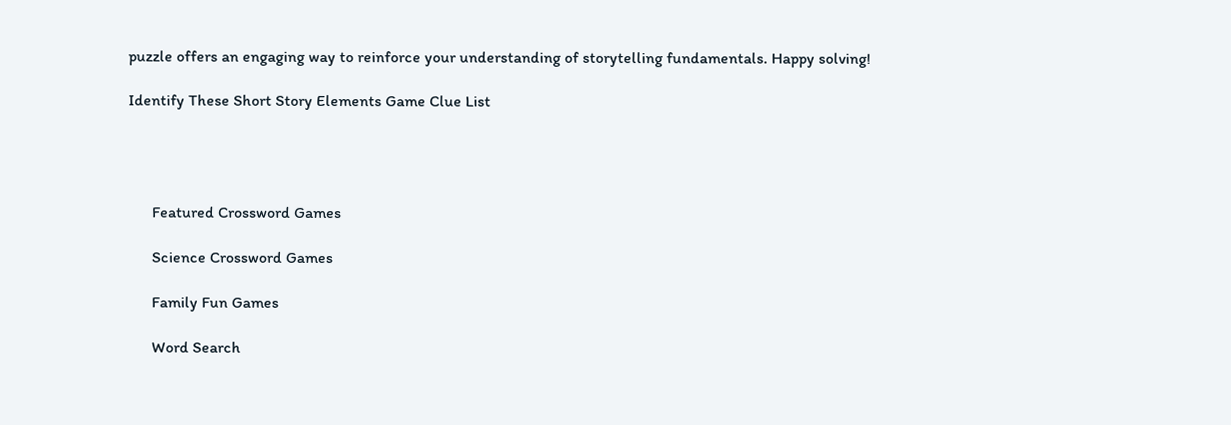puzzle offers an engaging way to reinforce your understanding of storytelling fundamentals. Happy solving!

Identify These Short Story Elements Game Clue List




      Featured Crossword Games

      Science Crossword Games

      Family Fun Games

      Word Search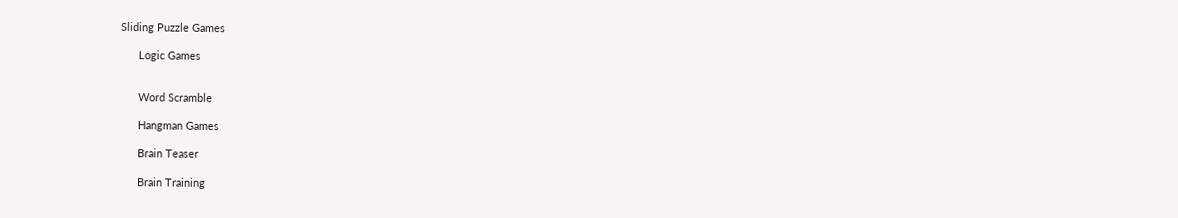Sliding Puzzle Games

      Logic Games


      Word Scramble

      Hangman Games

      Brain Teaser

      Brain Training